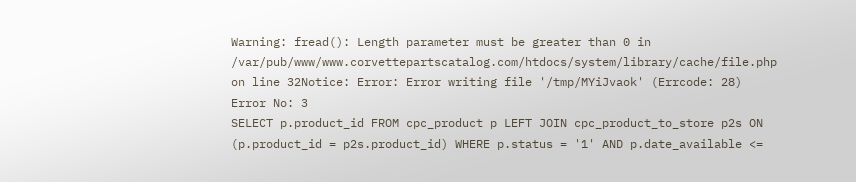Warning: fread(): Length parameter must be greater than 0 in /var/pub/www/www.corvettepartscatalog.com/htdocs/system/library/cache/file.php on line 32Notice: Error: Error writing file '/tmp/MYiJvaok' (Errcode: 28)
Error No: 3
SELECT p.product_id FROM cpc_product p LEFT JOIN cpc_product_to_store p2s ON (p.product_id = p2s.product_id) WHERE p.status = '1' AND p.date_available <=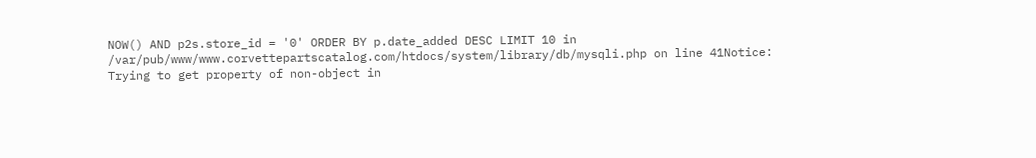NOW() AND p2s.store_id = '0' ORDER BY p.date_added DESC LIMIT 10 in /var/pub/www/www.corvettepartscatalog.com/htdocs/system/library/db/mysqli.php on line 41Notice: Trying to get property of non-object in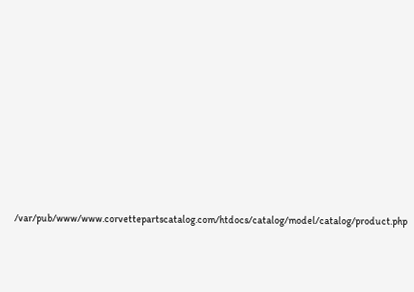/var/pub/www/www.corvettepartscatalog.com/htdocs/catalog/model/catalog/product.php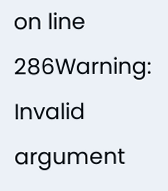on line 286Warning: Invalid argument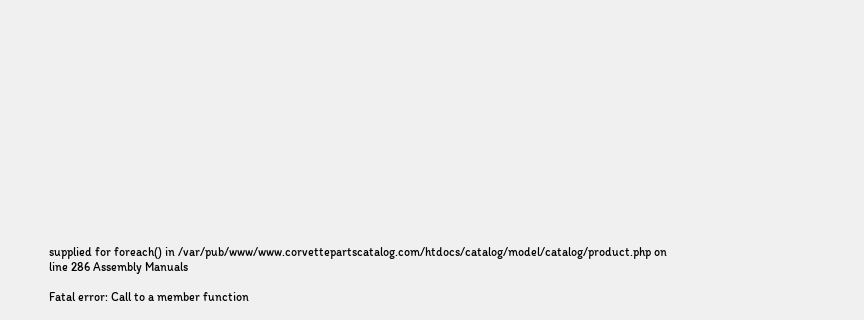supplied for foreach() in /var/pub/www/www.corvettepartscatalog.com/htdocs/catalog/model/catalog/product.php on line 286 Assembly Manuals

Fatal error: Call to a member function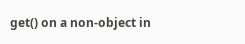get() on a non-object in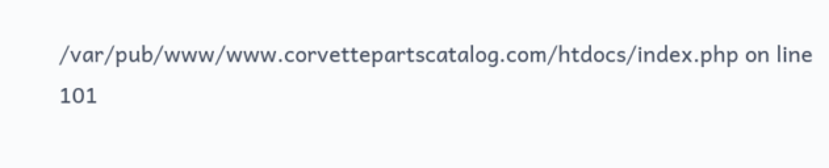/var/pub/www/www.corvettepartscatalog.com/htdocs/index.php on line 101